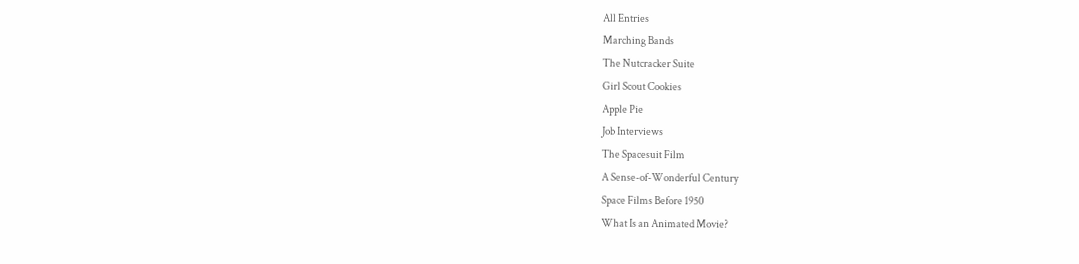All Entries
Marching Bands
The Nutcracker Suite
Girl Scout Cookies
Apple Pie
Job Interviews
The Spacesuit Film
A Sense-of-Wonderful Century
Space Films Before 1950
What Is an Animated Movie?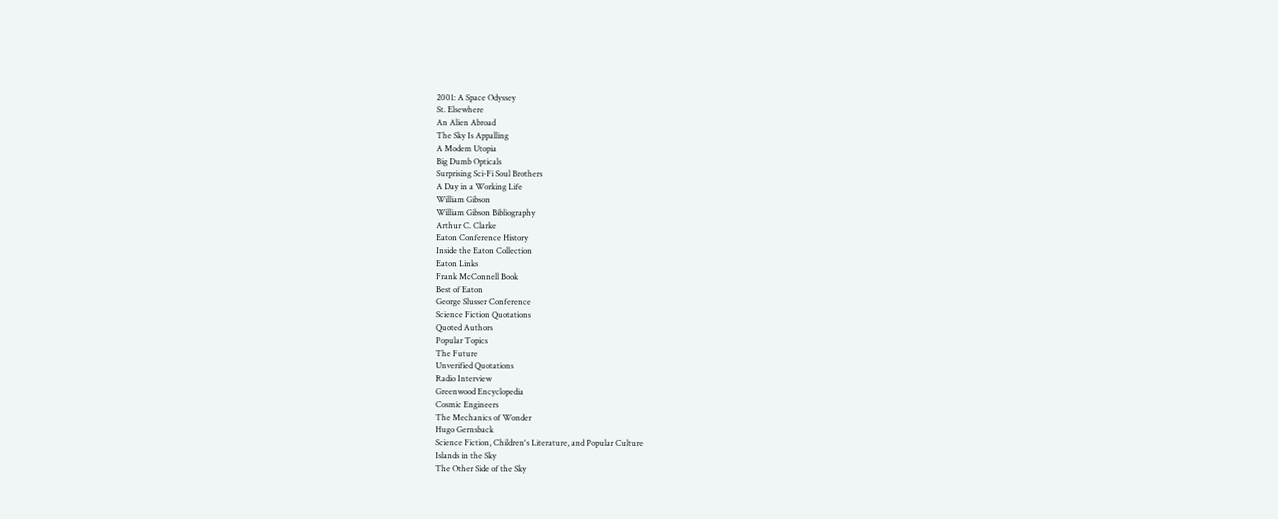2001: A Space Odyssey
St. Elsewhere
An Alien Abroad
The Sky Is Appalling
A Modem Utopia
Big Dumb Opticals
Surprising Sci-Fi Soul Brothers
A Day in a Working Life
William Gibson
William Gibson Bibliography
Arthur C. Clarke
Eaton Conference History
Inside the Eaton Collection
Eaton Links
Frank McConnell Book
Best of Eaton
George Slusser Conference
Science Fiction Quotations
Quoted Authors
Popular Topics
The Future
Unverified Quotations
Radio Interview
Greenwood Encyclopedia
Cosmic Engineers
The Mechanics of Wonder
Hugo Gernsback
Science Fiction, Children's Literature, and Popular Culture
Islands in the Sky
The Other Side of the Sky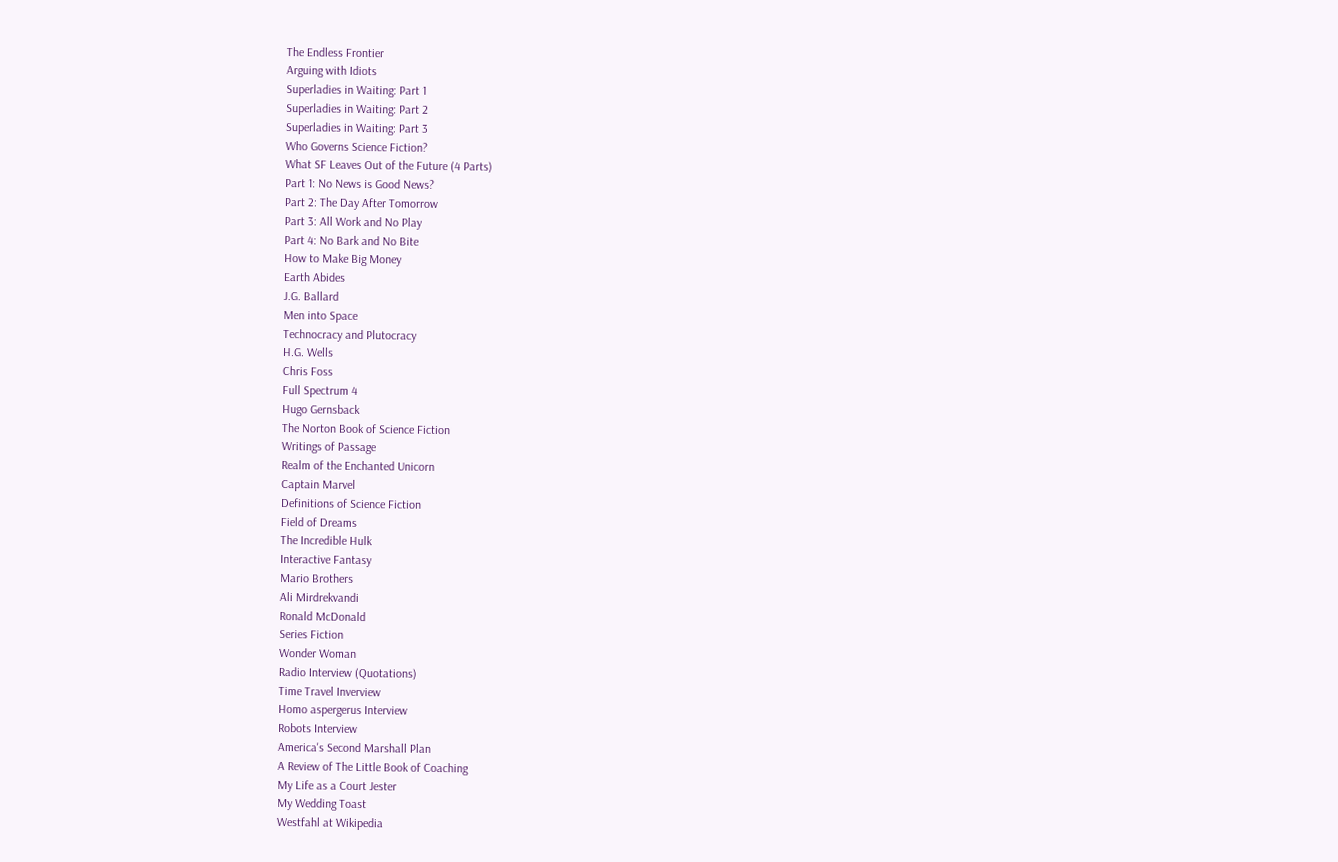The Endless Frontier
Arguing with Idiots
Superladies in Waiting: Part 1
Superladies in Waiting: Part 2
Superladies in Waiting: Part 3
Who Governs Science Fiction?
What SF Leaves Out of the Future (4 Parts)
Part 1: No News is Good News?
Part 2: The Day After Tomorrow
Part 3: All Work and No Play
Part 4: No Bark and No Bite
How to Make Big Money
Earth Abides
J.G. Ballard
Men into Space
Technocracy and Plutocracy
H.G. Wells
Chris Foss
Full Spectrum 4
Hugo Gernsback
The Norton Book of Science Fiction
Writings of Passage
Realm of the Enchanted Unicorn
Captain Marvel
Definitions of Science Fiction
Field of Dreams
The Incredible Hulk
Interactive Fantasy
Mario Brothers
Ali Mirdrekvandi
Ronald McDonald
Series Fiction
Wonder Woman
Radio Interview (Quotations)
Time Travel Inverview
Homo aspergerus Interview
Robots Interview
America's Second Marshall Plan
A Review of The Little Book of Coaching
My Life as a Court Jester
My Wedding Toast
Westfahl at Wikipedia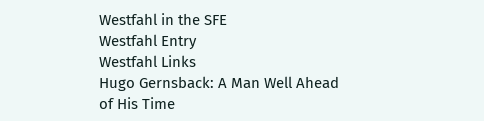Westfahl in the SFE
Westfahl Entry
Westfahl Links
Hugo Gernsback: A Man Well Ahead of His Time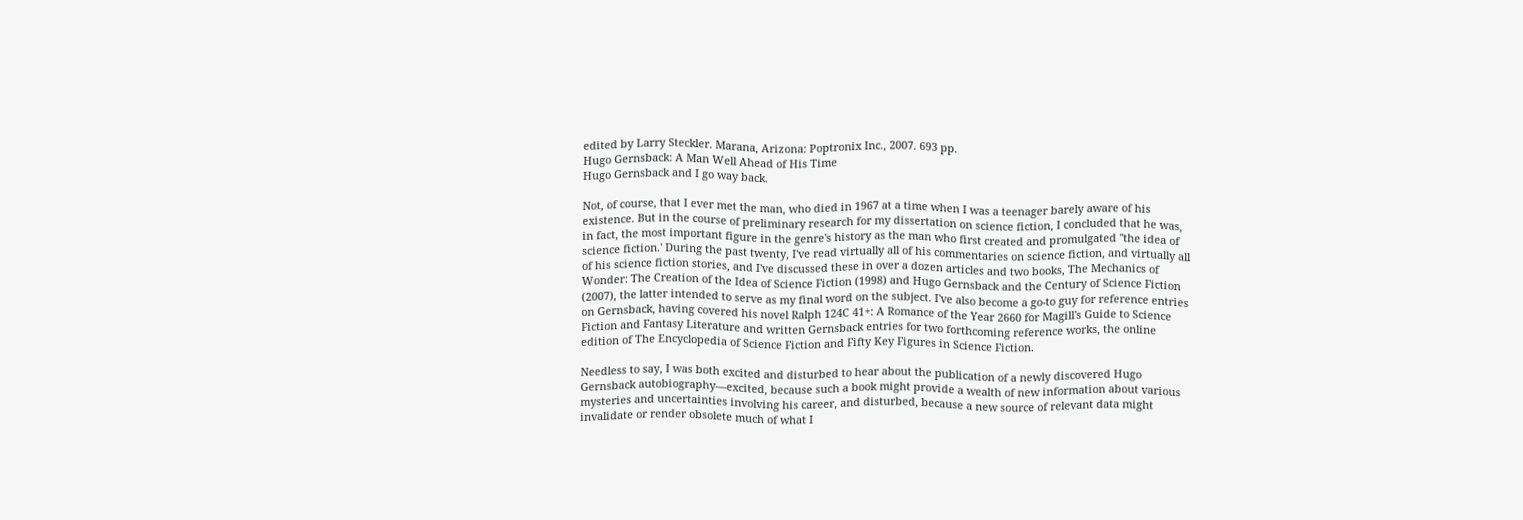edited by Larry Steckler. Marana, Arizona: Poptronix Inc., 2007. 693 pp.
Hugo Gernsback: A Man Well Ahead of His Time
Hugo Gernsback and I go way back.

Not, of course, that I ever met the man, who died in 1967 at a time when I was a teenager barely aware of his existence. But in the course of preliminary research for my dissertation on science fiction, I concluded that he was, in fact, the most important figure in the genre's history as the man who first created and promulgated "the idea of science fiction.' During the past twenty, I've read virtually all of his commentaries on science fiction, and virtually all of his science fiction stories, and I've discussed these in over a dozen articles and two books, The Mechanics of Wonder: The Creation of the Idea of Science Fiction (1998) and Hugo Gernsback and the Century of Science Fiction (2007), the latter intended to serve as my final word on the subject. I've also become a go-to guy for reference entries on Gernsback, having covered his novel Ralph 124C 41+: A Romance of the Year 2660 for Magill's Guide to Science Fiction and Fantasy Literature and written Gernsback entries for two forthcoming reference works, the online edition of The Encyclopedia of Science Fiction and Fifty Key Figures in Science Fiction.

Needless to say, I was both excited and disturbed to hear about the publication of a newly discovered Hugo Gernsback autobiography—excited, because such a book might provide a wealth of new information about various mysteries and uncertainties involving his career, and disturbed, because a new source of relevant data might invalidate or render obsolete much of what I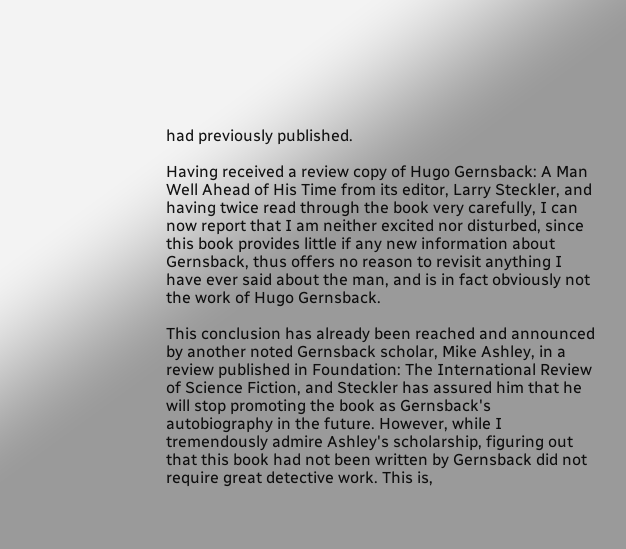had previously published.

Having received a review copy of Hugo Gernsback: A Man Well Ahead of His Time from its editor, Larry Steckler, and having twice read through the book very carefully, I can now report that I am neither excited nor disturbed, since this book provides little if any new information about Gernsback, thus offers no reason to revisit anything I have ever said about the man, and is in fact obviously not the work of Hugo Gernsback.

This conclusion has already been reached and announced by another noted Gernsback scholar, Mike Ashley, in a review published in Foundation: The International Review of Science Fiction, and Steckler has assured him that he will stop promoting the book as Gernsback's autobiography in the future. However, while I tremendously admire Ashley's scholarship, figuring out that this book had not been written by Gernsback did not require great detective work. This is,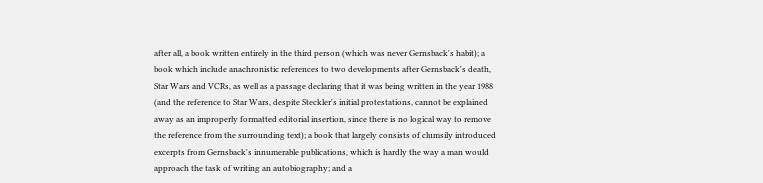after all, a book written entirely in the third person (which was never Gernsback's habit); a book which include anachronistic references to two developments after Gernsback's death, Star Wars and VCRs, as well as a passage declaring that it was being written in the year 1988 (and the reference to Star Wars, despite Steckler's initial protestations, cannot be explained away as an improperly formatted editorial insertion, since there is no logical way to remove the reference from the surrounding text); a book that largely consists of clumsily introduced excerpts from Gernsback's innumerable publications, which is hardly the way a man would approach the task of writing an autobiography; and a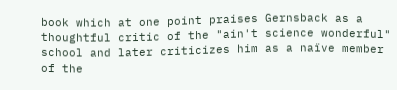book which at one point praises Gernsback as a thoughtful critic of the "ain't science wonderful" school and later criticizes him as a naïve member of the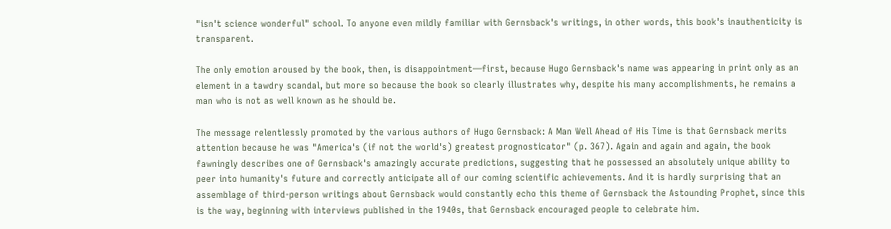"isn't science wonderful" school. To anyone even mildly familiar with Gernsback's writings, in other words, this book's inauthenticity is transparent.

The only emotion aroused by the book, then, is disappointment—first, because Hugo Gernsback's name was appearing in print only as an element in a tawdry scandal, but more so because the book so clearly illustrates why, despite his many accomplishments, he remains a man who is not as well known as he should be.

The message relentlessly promoted by the various authors of Hugo Gernsback: A Man Well Ahead of His Time is that Gernsback merits attention because he was "America's (if not the world's) greatest prognosticator" (p. 367). Again and again and again, the book fawningly describes one of Gernsback's amazingly accurate predictions, suggesting that he possessed an absolutely unique ability to peer into humanity's future and correctly anticipate all of our coming scientific achievements. And it is hardly surprising that an assemblage of third-person writings about Gernsback would constantly echo this theme of Gernsback the Astounding Prophet, since this is the way, beginning with interviews published in the 1940s, that Gernsback encouraged people to celebrate him.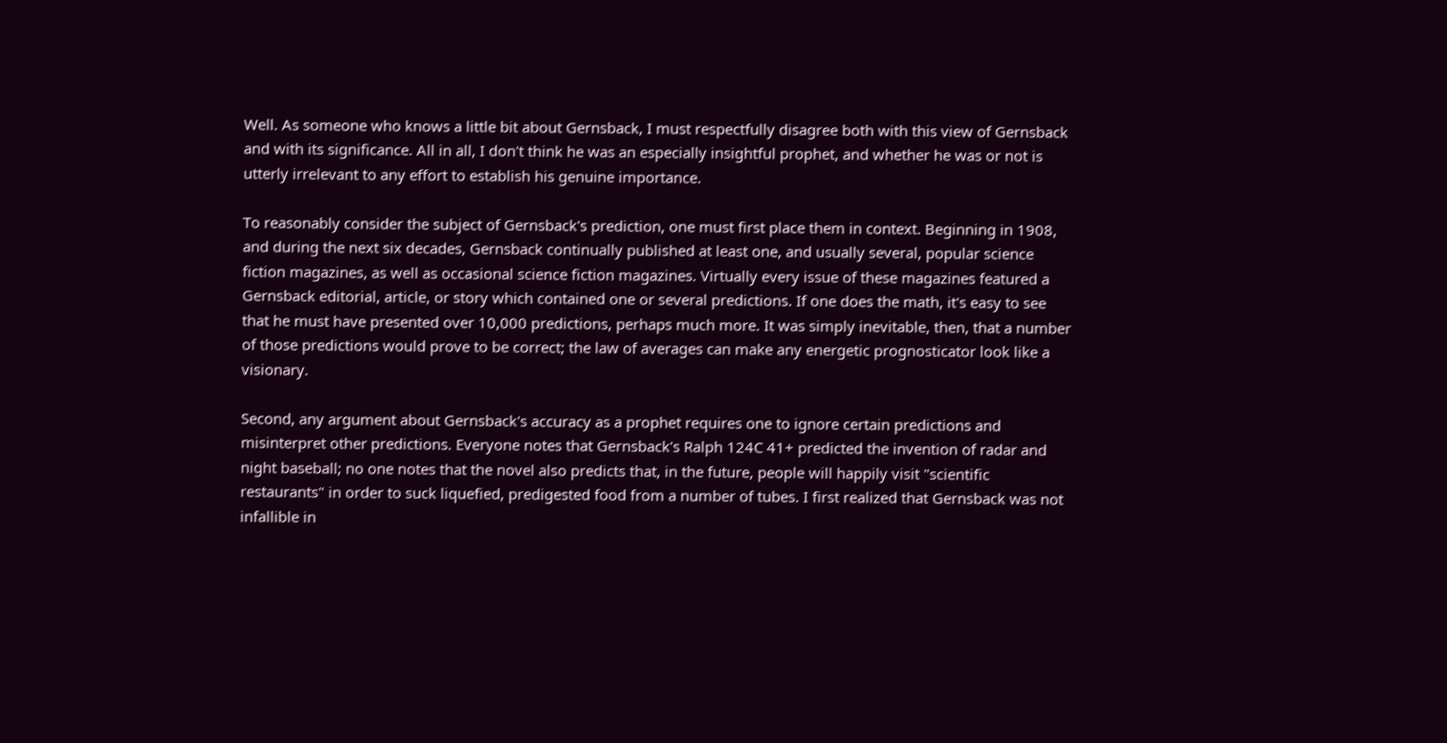Well. As someone who knows a little bit about Gernsback, I must respectfully disagree both with this view of Gernsback and with its significance. All in all, I don't think he was an especially insightful prophet, and whether he was or not is utterly irrelevant to any effort to establish his genuine importance.

To reasonably consider the subject of Gernsback's prediction, one must first place them in context. Beginning in 1908, and during the next six decades, Gernsback continually published at least one, and usually several, popular science fiction magazines, as well as occasional science fiction magazines. Virtually every issue of these magazines featured a Gernsback editorial, article, or story which contained one or several predictions. If one does the math, it's easy to see that he must have presented over 10,000 predictions, perhaps much more. It was simply inevitable, then, that a number of those predictions would prove to be correct; the law of averages can make any energetic prognosticator look like a visionary.

Second, any argument about Gernsback's accuracy as a prophet requires one to ignore certain predictions and misinterpret other predictions. Everyone notes that Gernsback's Ralph 124C 41+ predicted the invention of radar and night baseball; no one notes that the novel also predicts that, in the future, people will happily visit "scientific restaurants" in order to suck liquefied, predigested food from a number of tubes. I first realized that Gernsback was not infallible in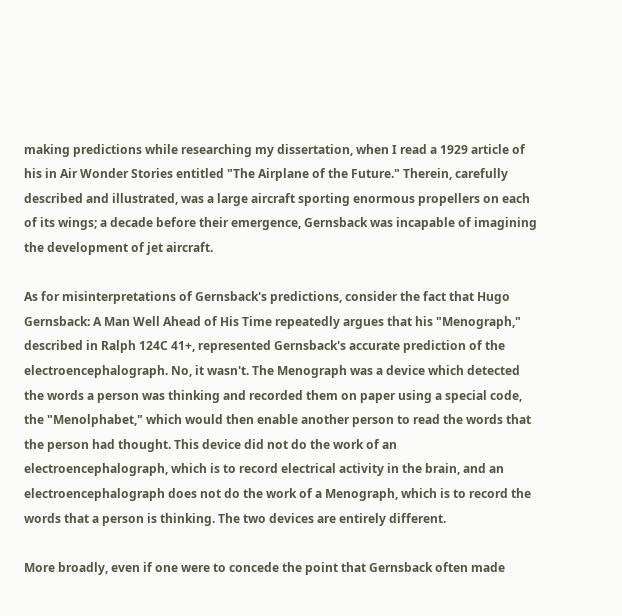making predictions while researching my dissertation, when I read a 1929 article of his in Air Wonder Stories entitled "The Airplane of the Future." Therein, carefully described and illustrated, was a large aircraft sporting enormous propellers on each of its wings; a decade before their emergence, Gernsback was incapable of imagining the development of jet aircraft.

As for misinterpretations of Gernsback's predictions, consider the fact that Hugo Gernsback: A Man Well Ahead of His Time repeatedly argues that his "Menograph," described in Ralph 124C 41+, represented Gernsback's accurate prediction of the electroencephalograph. No, it wasn't. The Menograph was a device which detected the words a person was thinking and recorded them on paper using a special code, the "Menolphabet," which would then enable another person to read the words that the person had thought. This device did not do the work of an electroencephalograph, which is to record electrical activity in the brain, and an electroencephalograph does not do the work of a Menograph, which is to record the words that a person is thinking. The two devices are entirely different.

More broadly, even if one were to concede the point that Gernsback often made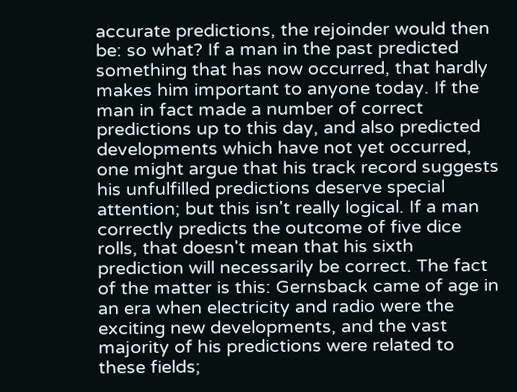accurate predictions, the rejoinder would then be: so what? If a man in the past predicted something that has now occurred, that hardly makes him important to anyone today. If the man in fact made a number of correct predictions up to this day, and also predicted developments which have not yet occurred, one might argue that his track record suggests his unfulfilled predictions deserve special attention; but this isn't really logical. If a man correctly predicts the outcome of five dice rolls, that doesn't mean that his sixth prediction will necessarily be correct. The fact of the matter is this: Gernsback came of age in an era when electricity and radio were the exciting new developments, and the vast majority of his predictions were related to these fields;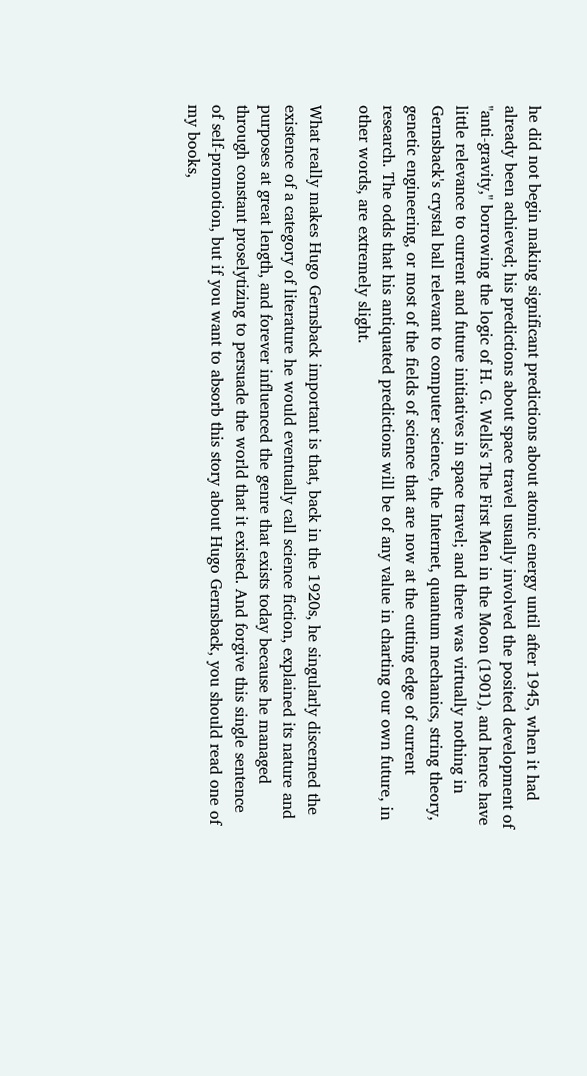he did not begin making significant predictions about atomic energy until after 1945, when it had already been achieved; his predictions about space travel usually involved the posited development of "anti-gravity," borrowing the logic of H. G. Wells's The First Men in the Moon (1901), and hence have little relevance to current and future initiatives in space travel; and there was virtually nothing in Gernsback's crystal ball relevant to computer science, the Internet, quantum mechanics, string theory, genetic engineering, or most of the fields of science that are now at the cutting edge of current research. The odds that his antiquated predictions will be of any value in charting our own future, in other words, are extremely slight.

What really makes Hugo Gernsback important is that, back in the 1920s, he singularly discerned the existence of a category of literature he would eventually call science fiction, explained its nature and purposes at great length, and forever influenced the genre that exists today because he managed through constant proselytizing to persuade the world that it existed. And forgive this single sentence of self-promotion, but if you want to absorb this story about Hugo Gernsback, you should read one of my books,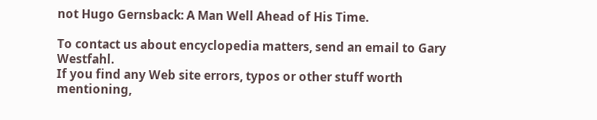not Hugo Gernsback: A Man Well Ahead of His Time.

To contact us about encyclopedia matters, send an email to Gary Westfahl.
If you find any Web site errors, typos or other stuff worth mentioning,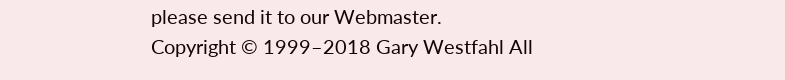please send it to our Webmaster.
Copyright © 1999–2018 Gary Westfahl All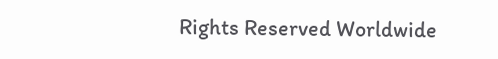Rights Reserved Worldwide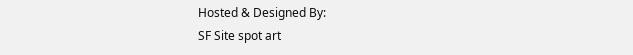Hosted & Designed By:
SF Site spot art